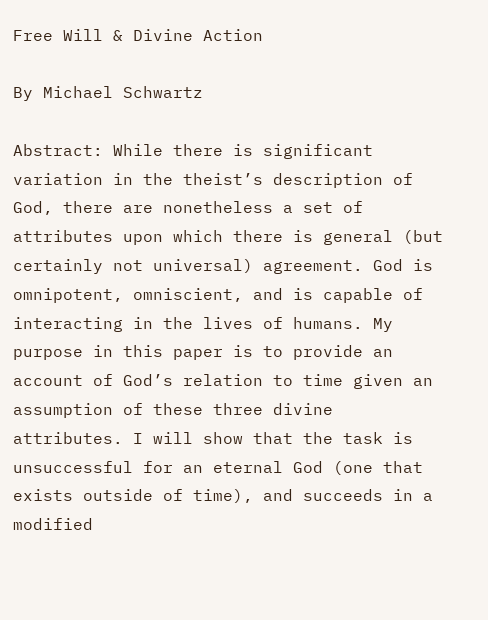Free Will & Divine Action

By Michael Schwartz

Abstract: While there is significant variation in the theist’s description of God, there are nonetheless a set of attributes upon which there is general (but certainly not universal) agreement. God is omnipotent, omniscient, and is capable of interacting in the lives of humans. My purpose in this paper is to provide an account of God’s relation to time given an assumption of these three divine attributes. I will show that the task is unsuccessful for an eternal God (one that exists outside of time), and succeeds in a modified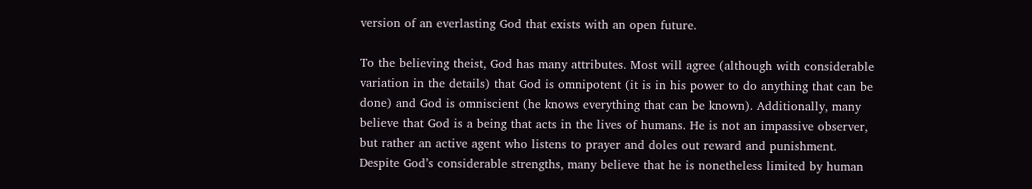version of an everlasting God that exists with an open future.

To the believing theist, God has many attributes. Most will agree (although with considerable variation in the details) that God is omnipotent (it is in his power to do anything that can be done) and God is omniscient (he knows everything that can be known). Additionally, many believe that God is a being that acts in the lives of humans. He is not an impassive observer, but rather an active agent who listens to prayer and doles out reward and punishment. Despite God’s considerable strengths, many believe that he is nonetheless limited by human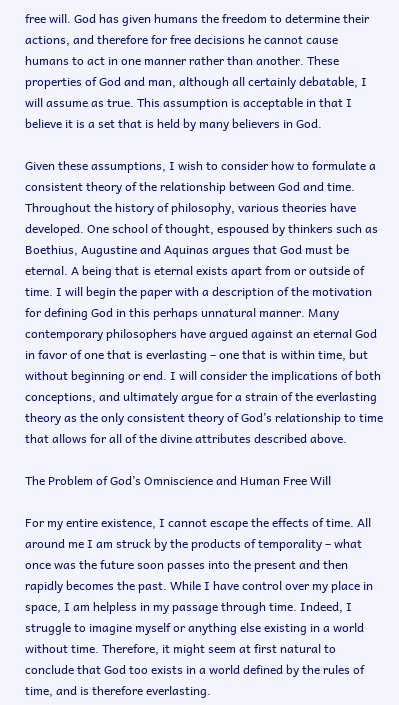free will. God has given humans the freedom to determine their actions, and therefore for free decisions he cannot cause humans to act in one manner rather than another. These properties of God and man, although all certainly debatable, I will assume as true. This assumption is acceptable in that I believe it is a set that is held by many believers in God.

Given these assumptions, I wish to consider how to formulate a consistent theory of the relationship between God and time. Throughout the history of philosophy, various theories have developed. One school of thought, espoused by thinkers such as Boethius, Augustine and Aquinas argues that God must be eternal. A being that is eternal exists apart from or outside of time. I will begin the paper with a description of the motivation for defining God in this perhaps unnatural manner. Many contemporary philosophers have argued against an eternal God in favor of one that is everlasting – one that is within time, but without beginning or end. I will consider the implications of both conceptions, and ultimately argue for a strain of the everlasting theory as the only consistent theory of God’s relationship to time that allows for all of the divine attributes described above.

The Problem of God’s Omniscience and Human Free Will

For my entire existence, I cannot escape the effects of time. All around me I am struck by the products of temporality – what once was the future soon passes into the present and then rapidly becomes the past. While I have control over my place in space, I am helpless in my passage through time. Indeed, I struggle to imagine myself or anything else existing in a world without time. Therefore, it might seem at first natural to conclude that God too exists in a world defined by the rules of time, and is therefore everlasting.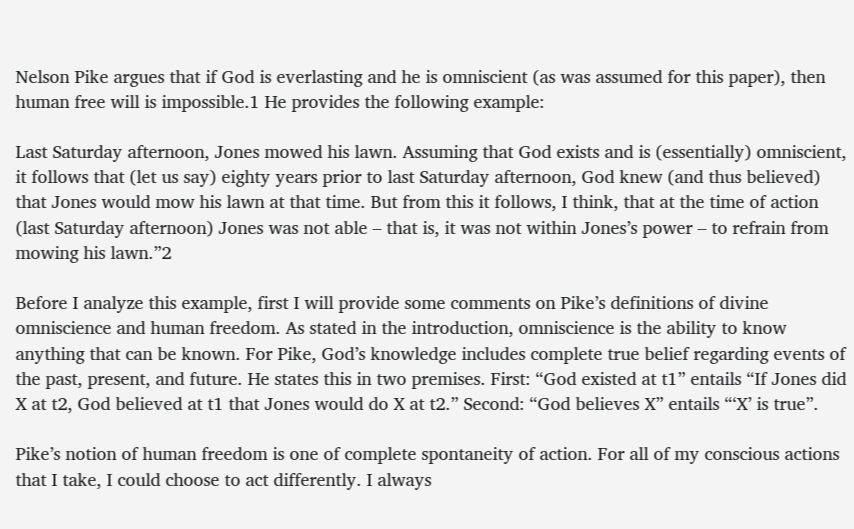Nelson Pike argues that if God is everlasting and he is omniscient (as was assumed for this paper), then human free will is impossible.1 He provides the following example:

Last Saturday afternoon, Jones mowed his lawn. Assuming that God exists and is (essentially) omniscient, it follows that (let us say) eighty years prior to last Saturday afternoon, God knew (and thus believed) that Jones would mow his lawn at that time. But from this it follows, I think, that at the time of action (last Saturday afternoon) Jones was not able – that is, it was not within Jones’s power – to refrain from mowing his lawn.”2

Before I analyze this example, first I will provide some comments on Pike’s definitions of divine omniscience and human freedom. As stated in the introduction, omniscience is the ability to know anything that can be known. For Pike, God’s knowledge includes complete true belief regarding events of the past, present, and future. He states this in two premises. First: “God existed at t1” entails “If Jones did X at t2, God believed at t1 that Jones would do X at t2.” Second: “God believes X” entails “‘X’ is true”.

Pike’s notion of human freedom is one of complete spontaneity of action. For all of my conscious actions that I take, I could choose to act differently. I always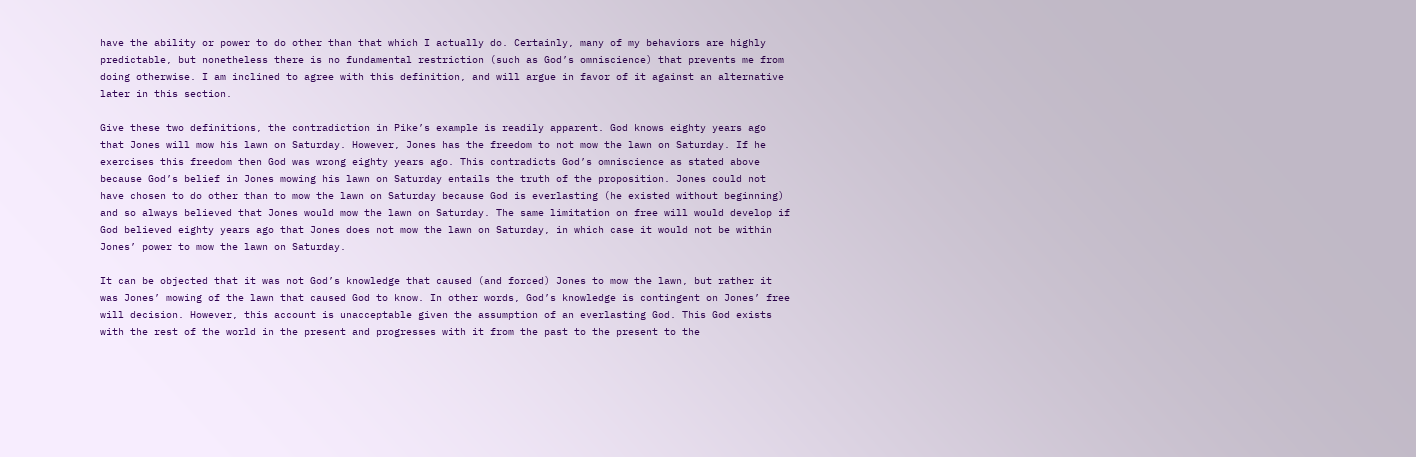have the ability or power to do other than that which I actually do. Certainly, many of my behaviors are highly predictable, but nonetheless there is no fundamental restriction (such as God’s omniscience) that prevents me from doing otherwise. I am inclined to agree with this definition, and will argue in favor of it against an alternative later in this section.

Give these two definitions, the contradiction in Pike’s example is readily apparent. God knows eighty years ago that Jones will mow his lawn on Saturday. However, Jones has the freedom to not mow the lawn on Saturday. If he exercises this freedom then God was wrong eighty years ago. This contradicts God’s omniscience as stated above because God’s belief in Jones mowing his lawn on Saturday entails the truth of the proposition. Jones could not have chosen to do other than to mow the lawn on Saturday because God is everlasting (he existed without beginning) and so always believed that Jones would mow the lawn on Saturday. The same limitation on free will would develop if God believed eighty years ago that Jones does not mow the lawn on Saturday, in which case it would not be within Jones’ power to mow the lawn on Saturday.

It can be objected that it was not God’s knowledge that caused (and forced) Jones to mow the lawn, but rather it was Jones’ mowing of the lawn that caused God to know. In other words, God’s knowledge is contingent on Jones’ free will decision. However, this account is unacceptable given the assumption of an everlasting God. This God exists with the rest of the world in the present and progresses with it from the past to the present to the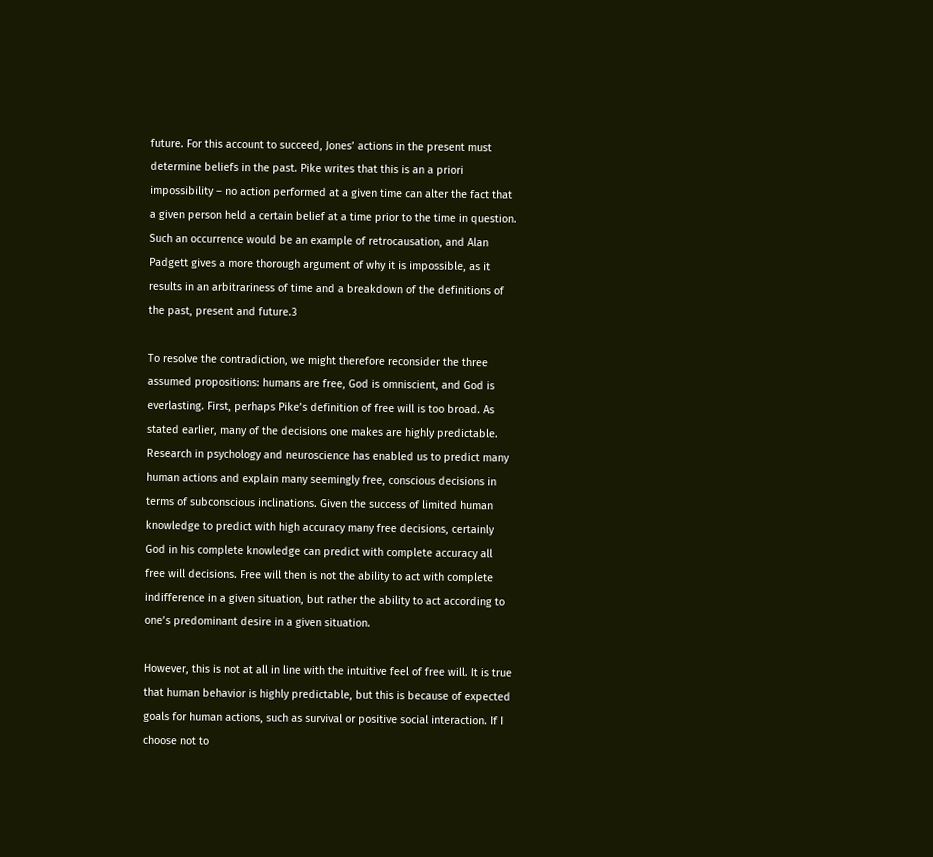future. For this account to succeed, Jones’ actions in the present must determine beliefs in the past. Pike writes that this is an a priori impossibility – no action performed at a given time can alter the fact that a given person held a certain belief at a time prior to the time in question. Such an occurrence would be an example of retrocausation, and Alan Padgett gives a more thorough argument of why it is impossible, as it results in an arbitrariness of time and a breakdown of the definitions of the past, present and future.3

To resolve the contradiction, we might therefore reconsider the three assumed propositions: humans are free, God is omniscient, and God is everlasting. First, perhaps Pike’s definition of free will is too broad. As stated earlier, many of the decisions one makes are highly predictable. Research in psychology and neuroscience has enabled us to predict many human actions and explain many seemingly free, conscious decisions in terms of subconscious inclinations. Given the success of limited human knowledge to predict with high accuracy many free decisions, certainly God in his complete knowledge can predict with complete accuracy all free will decisions. Free will then is not the ability to act with complete indifference in a given situation, but rather the ability to act according to one’s predominant desire in a given situation.

However, this is not at all in line with the intuitive feel of free will. It is true that human behavior is highly predictable, but this is because of expected goals for human actions, such as survival or positive social interaction. If I choose not to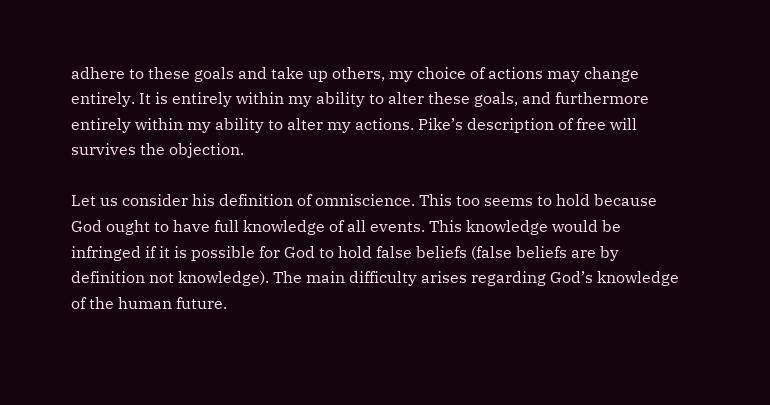adhere to these goals and take up others, my choice of actions may change entirely. It is entirely within my ability to alter these goals, and furthermore entirely within my ability to alter my actions. Pike’s description of free will survives the objection.

Let us consider his definition of omniscience. This too seems to hold because God ought to have full knowledge of all events. This knowledge would be infringed if it is possible for God to hold false beliefs (false beliefs are by definition not knowledge). The main difficulty arises regarding God’s knowledge of the human future.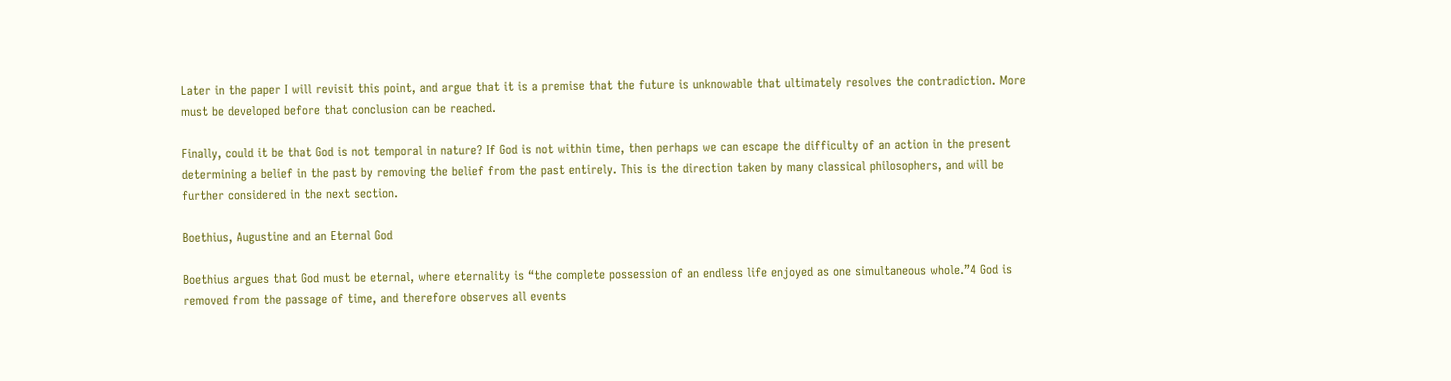Later in the paper I will revisit this point, and argue that it is a premise that the future is unknowable that ultimately resolves the contradiction. More must be developed before that conclusion can be reached.

Finally, could it be that God is not temporal in nature? If God is not within time, then perhaps we can escape the difficulty of an action in the present determining a belief in the past by removing the belief from the past entirely. This is the direction taken by many classical philosophers, and will be further considered in the next section.

Boethius, Augustine and an Eternal God

Boethius argues that God must be eternal, where eternality is “the complete possession of an endless life enjoyed as one simultaneous whole.”4 God is removed from the passage of time, and therefore observes all events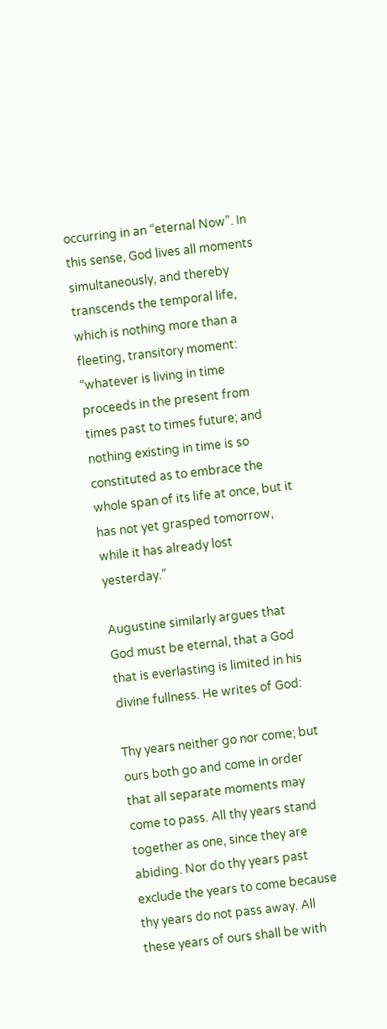occurring in an “eternal Now”. In this sense, God lives all moments simultaneously, and thereby transcends the temporal life, which is nothing more than a fleeting, transitory moment: “whatever is living in time proceeds in the present from times past to times future; and nothing existing in time is so constituted as to embrace the whole span of its life at once, but it has not yet grasped tomorrow, while it has already lost yesterday.”

Augustine similarly argues that God must be eternal, that a God that is everlasting is limited in his divine fullness. He writes of God:

Thy years neither go nor come; but ours both go and come in order that all separate moments may come to pass. All thy years stand together as one, since they are abiding. Nor do thy years past exclude the years to come because thy years do not pass away. All these years of ours shall be with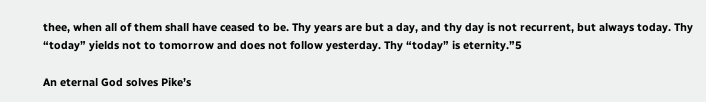thee, when all of them shall have ceased to be. Thy years are but a day, and thy day is not recurrent, but always today. Thy “today” yields not to tomorrow and does not follow yesterday. Thy “today” is eternity.”5

An eternal God solves Pike’s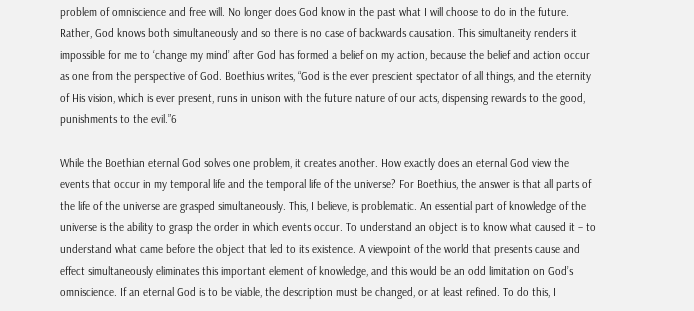problem of omniscience and free will. No longer does God know in the past what I will choose to do in the future. Rather, God knows both simultaneously and so there is no case of backwards causation. This simultaneity renders it impossible for me to ‘change my mind’ after God has formed a belief on my action, because the belief and action occur as one from the perspective of God. Boethius writes, “God is the ever prescient spectator of all things, and the eternity of His vision, which is ever present, runs in unison with the future nature of our acts, dispensing rewards to the good, punishments to the evil.”6

While the Boethian eternal God solves one problem, it creates another. How exactly does an eternal God view the events that occur in my temporal life and the temporal life of the universe? For Boethius, the answer is that all parts of the life of the universe are grasped simultaneously. This, I believe, is problematic. An essential part of knowledge of the universe is the ability to grasp the order in which events occur. To understand an object is to know what caused it – to understand what came before the object that led to its existence. A viewpoint of the world that presents cause and effect simultaneously eliminates this important element of knowledge, and this would be an odd limitation on God’s omniscience. If an eternal God is to be viable, the description must be changed, or at least refined. To do this, I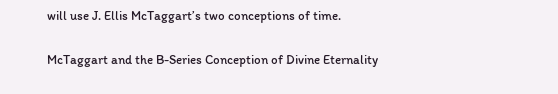will use J. Ellis McTaggart’s two conceptions of time.

McTaggart and the B-Series Conception of Divine Eternality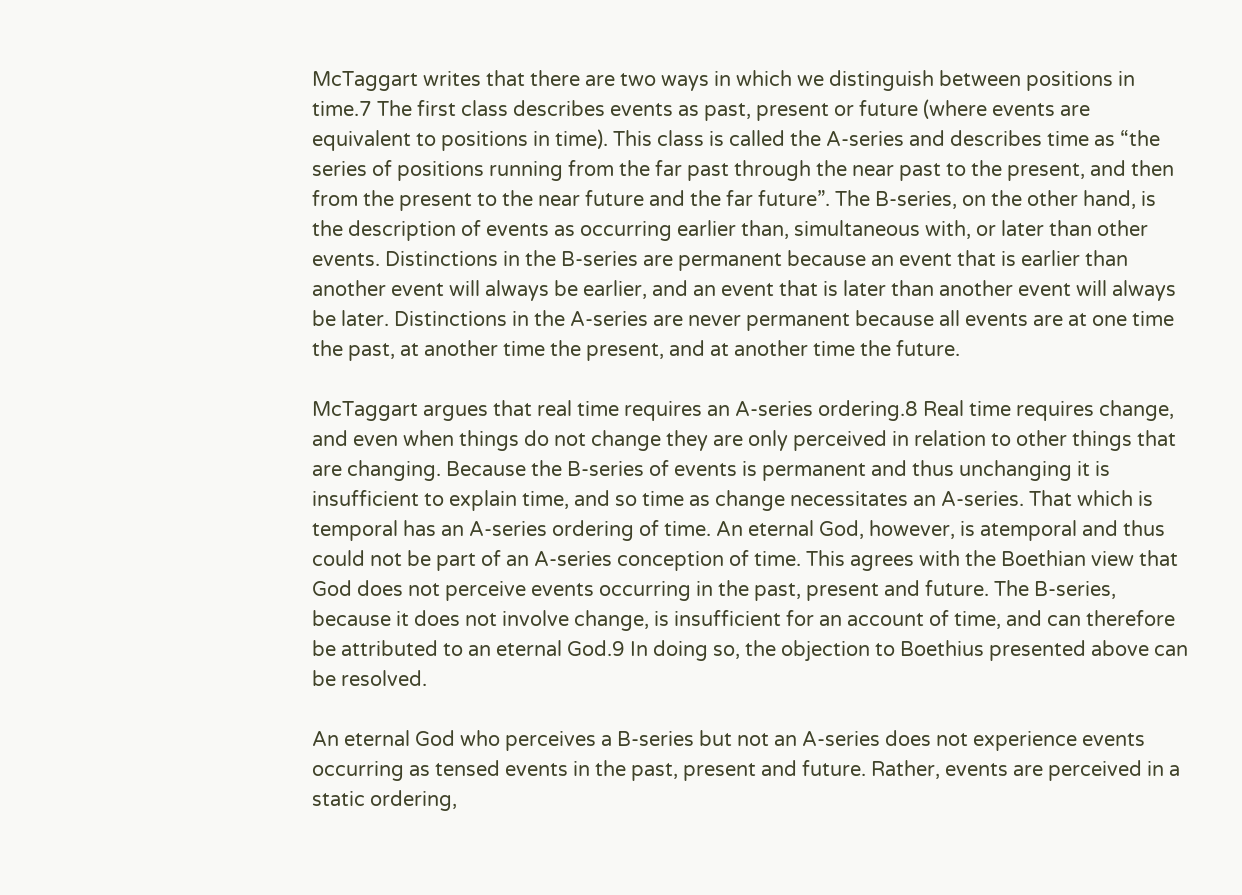McTaggart writes that there are two ways in which we distinguish between positions in time.7 The first class describes events as past, present or future (where events are equivalent to positions in time). This class is called the A-series and describes time as “the series of positions running from the far past through the near past to the present, and then from the present to the near future and the far future”. The B-series, on the other hand, is the description of events as occurring earlier than, simultaneous with, or later than other events. Distinctions in the B-series are permanent because an event that is earlier than another event will always be earlier, and an event that is later than another event will always be later. Distinctions in the A-series are never permanent because all events are at one time the past, at another time the present, and at another time the future.

McTaggart argues that real time requires an A-series ordering.8 Real time requires change, and even when things do not change they are only perceived in relation to other things that are changing. Because the B-series of events is permanent and thus unchanging it is insufficient to explain time, and so time as change necessitates an A-series. That which is temporal has an A-series ordering of time. An eternal God, however, is atemporal and thus could not be part of an A-series conception of time. This agrees with the Boethian view that God does not perceive events occurring in the past, present and future. The B-series, because it does not involve change, is insufficient for an account of time, and can therefore be attributed to an eternal God.9 In doing so, the objection to Boethius presented above can be resolved.

An eternal God who perceives a B-series but not an A-series does not experience events occurring as tensed events in the past, present and future. Rather, events are perceived in a static ordering,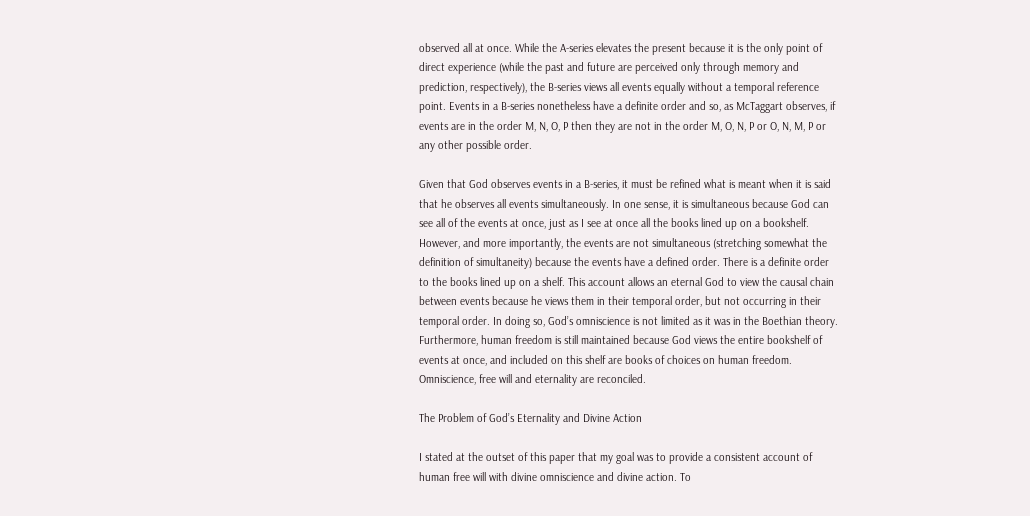observed all at once. While the A-series elevates the present because it is the only point of direct experience (while the past and future are perceived only through memory and prediction, respectively), the B-series views all events equally without a temporal reference point. Events in a B-series nonetheless have a definite order and so, as McTaggart observes, if events are in the order M, N, O, P then they are not in the order M, O, N, P or O, N, M, P or any other possible order.

Given that God observes events in a B-series, it must be refined what is meant when it is said that he observes all events simultaneously. In one sense, it is simultaneous because God can see all of the events at once, just as I see at once all the books lined up on a bookshelf. However, and more importantly, the events are not simultaneous (stretching somewhat the definition of simultaneity) because the events have a defined order. There is a definite order to the books lined up on a shelf. This account allows an eternal God to view the causal chain between events because he views them in their temporal order, but not occurring in their temporal order. In doing so, God’s omniscience is not limited as it was in the Boethian theory. Furthermore, human freedom is still maintained because God views the entire bookshelf of events at once, and included on this shelf are books of choices on human freedom. Omniscience, free will and eternality are reconciled.

The Problem of God’s Eternality and Divine Action

I stated at the outset of this paper that my goal was to provide a consistent account of human free will with divine omniscience and divine action. To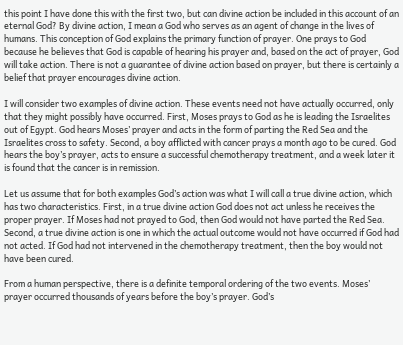this point I have done this with the first two, but can divine action be included in this account of an eternal God? By divine action, I mean a God who serves as an agent of change in the lives of humans. This conception of God explains the primary function of prayer. One prays to God because he believes that God is capable of hearing his prayer and, based on the act of prayer, God will take action. There is not a guarantee of divine action based on prayer, but there is certainly a belief that prayer encourages divine action.

I will consider two examples of divine action. These events need not have actually occurred, only that they might possibly have occurred. First, Moses prays to God as he is leading the Israelites out of Egypt. God hears Moses’ prayer and acts in the form of parting the Red Sea and the Israelites cross to safety. Second, a boy afflicted with cancer prays a month ago to be cured. God hears the boy’s prayer, acts to ensure a successful chemotherapy treatment, and a week later it is found that the cancer is in remission.

Let us assume that for both examples God’s action was what I will call a true divine action, which has two characteristics. First, in a true divine action God does not act unless he receives the proper prayer. If Moses had not prayed to God, then God would not have parted the Red Sea. Second, a true divine action is one in which the actual outcome would not have occurred if God had not acted. If God had not intervened in the chemotherapy treatment, then the boy would not have been cured.

From a human perspective, there is a definite temporal ordering of the two events. Moses’ prayer occurred thousands of years before the boy’s prayer. God’s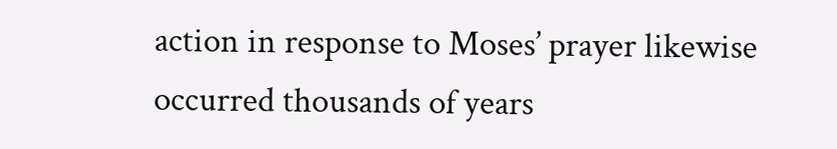action in response to Moses’ prayer likewise occurred thousands of years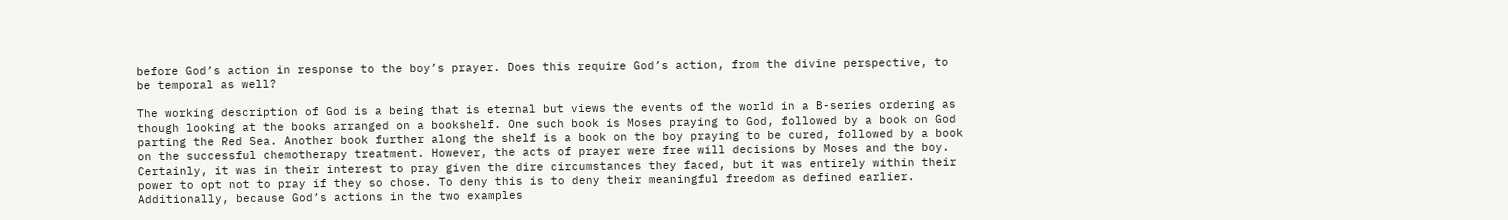before God’s action in response to the boy’s prayer. Does this require God’s action, from the divine perspective, to be temporal as well?

The working description of God is a being that is eternal but views the events of the world in a B-series ordering as though looking at the books arranged on a bookshelf. One such book is Moses praying to God, followed by a book on God parting the Red Sea. Another book further along the shelf is a book on the boy praying to be cured, followed by a book on the successful chemotherapy treatment. However, the acts of prayer were free will decisions by Moses and the boy. Certainly, it was in their interest to pray given the dire circumstances they faced, but it was entirely within their power to opt not to pray if they so chose. To deny this is to deny their meaningful freedom as defined earlier. Additionally, because God’s actions in the two examples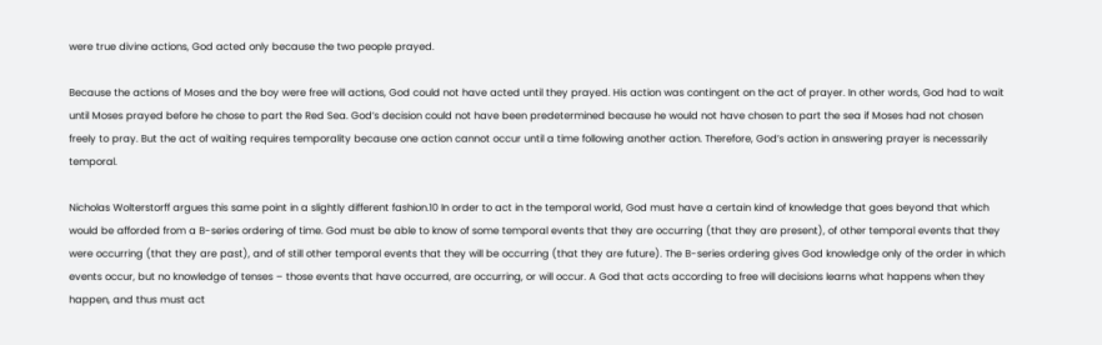were true divine actions, God acted only because the two people prayed.

Because the actions of Moses and the boy were free will actions, God could not have acted until they prayed. His action was contingent on the act of prayer. In other words, God had to wait until Moses prayed before he chose to part the Red Sea. God’s decision could not have been predetermined because he would not have chosen to part the sea if Moses had not chosen freely to pray. But the act of waiting requires temporality because one action cannot occur until a time following another action. Therefore, God’s action in answering prayer is necessarily temporal.

Nicholas Wolterstorff argues this same point in a slightly different fashion.10 In order to act in the temporal world, God must have a certain kind of knowledge that goes beyond that which would be afforded from a B-series ordering of time. God must be able to know of some temporal events that they are occurring (that they are present), of other temporal events that they were occurring (that they are past), and of still other temporal events that they will be occurring (that they are future). The B-series ordering gives God knowledge only of the order in which events occur, but no knowledge of tenses – those events that have occurred, are occurring, or will occur. A God that acts according to free will decisions learns what happens when they happen, and thus must act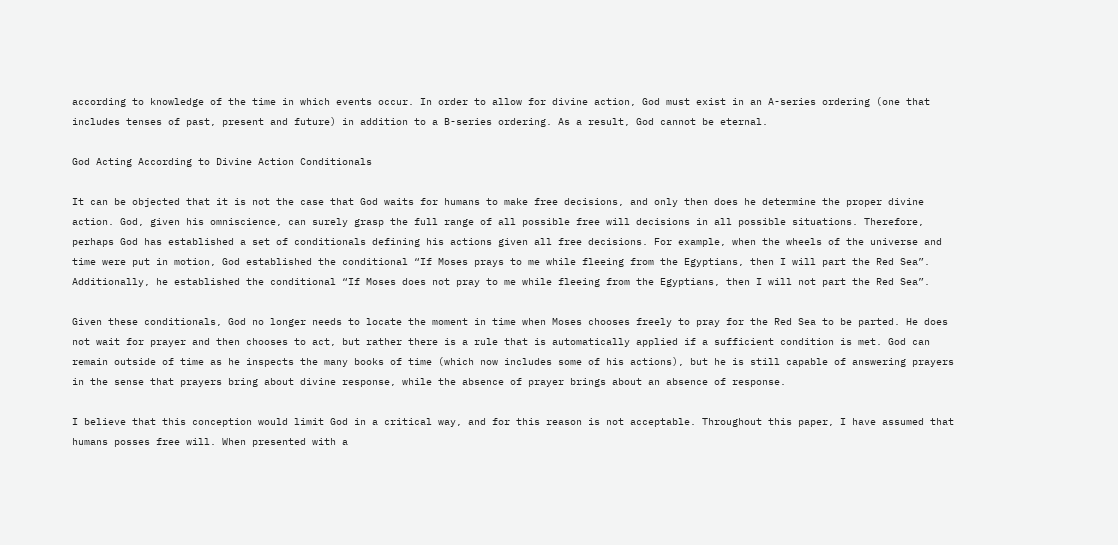according to knowledge of the time in which events occur. In order to allow for divine action, God must exist in an A-series ordering (one that includes tenses of past, present and future) in addition to a B-series ordering. As a result, God cannot be eternal.

God Acting According to Divine Action Conditionals

It can be objected that it is not the case that God waits for humans to make free decisions, and only then does he determine the proper divine action. God, given his omniscience, can surely grasp the full range of all possible free will decisions in all possible situations. Therefore, perhaps God has established a set of conditionals defining his actions given all free decisions. For example, when the wheels of the universe and time were put in motion, God established the conditional “If Moses prays to me while fleeing from the Egyptians, then I will part the Red Sea”. Additionally, he established the conditional “If Moses does not pray to me while fleeing from the Egyptians, then I will not part the Red Sea”.

Given these conditionals, God no longer needs to locate the moment in time when Moses chooses freely to pray for the Red Sea to be parted. He does not wait for prayer and then chooses to act, but rather there is a rule that is automatically applied if a sufficient condition is met. God can remain outside of time as he inspects the many books of time (which now includes some of his actions), but he is still capable of answering prayers in the sense that prayers bring about divine response, while the absence of prayer brings about an absence of response.

I believe that this conception would limit God in a critical way, and for this reason is not acceptable. Throughout this paper, I have assumed that humans posses free will. When presented with a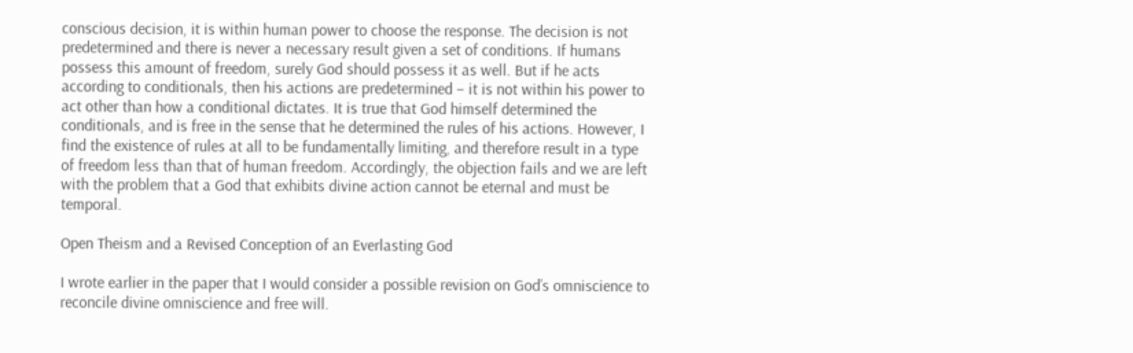conscious decision, it is within human power to choose the response. The decision is not predetermined and there is never a necessary result given a set of conditions. If humans possess this amount of freedom, surely God should possess it as well. But if he acts according to conditionals, then his actions are predetermined – it is not within his power to act other than how a conditional dictates. It is true that God himself determined the conditionals, and is free in the sense that he determined the rules of his actions. However, I find the existence of rules at all to be fundamentally limiting, and therefore result in a type of freedom less than that of human freedom. Accordingly, the objection fails and we are left with the problem that a God that exhibits divine action cannot be eternal and must be temporal.

Open Theism and a Revised Conception of an Everlasting God

I wrote earlier in the paper that I would consider a possible revision on God’s omniscience to reconcile divine omniscience and free will.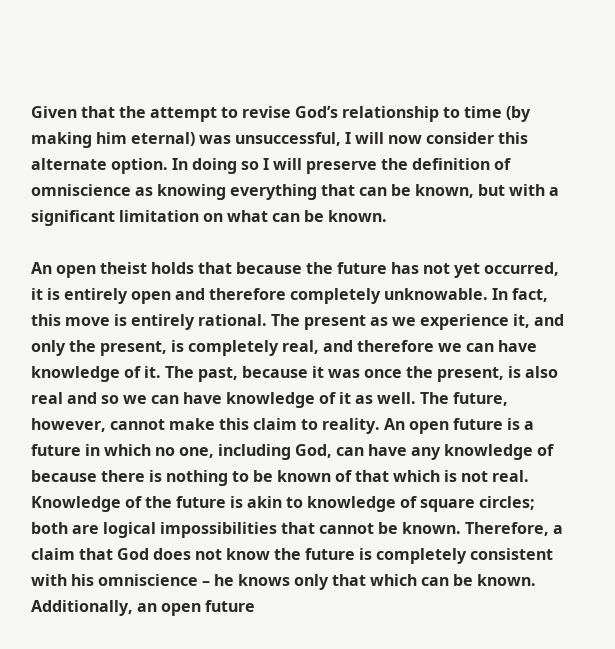Given that the attempt to revise God’s relationship to time (by making him eternal) was unsuccessful, I will now consider this alternate option. In doing so I will preserve the definition of omniscience as knowing everything that can be known, but with a significant limitation on what can be known.

An open theist holds that because the future has not yet occurred, it is entirely open and therefore completely unknowable. In fact, this move is entirely rational. The present as we experience it, and only the present, is completely real, and therefore we can have knowledge of it. The past, because it was once the present, is also real and so we can have knowledge of it as well. The future, however, cannot make this claim to reality. An open future is a future in which no one, including God, can have any knowledge of because there is nothing to be known of that which is not real. Knowledge of the future is akin to knowledge of square circles; both are logical impossibilities that cannot be known. Therefore, a claim that God does not know the future is completely consistent with his omniscience – he knows only that which can be known. Additionally, an open future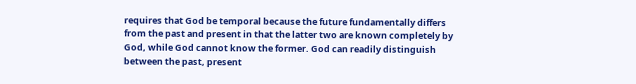requires that God be temporal because the future fundamentally differs from the past and present in that the latter two are known completely by God, while God cannot know the former. God can readily distinguish between the past, present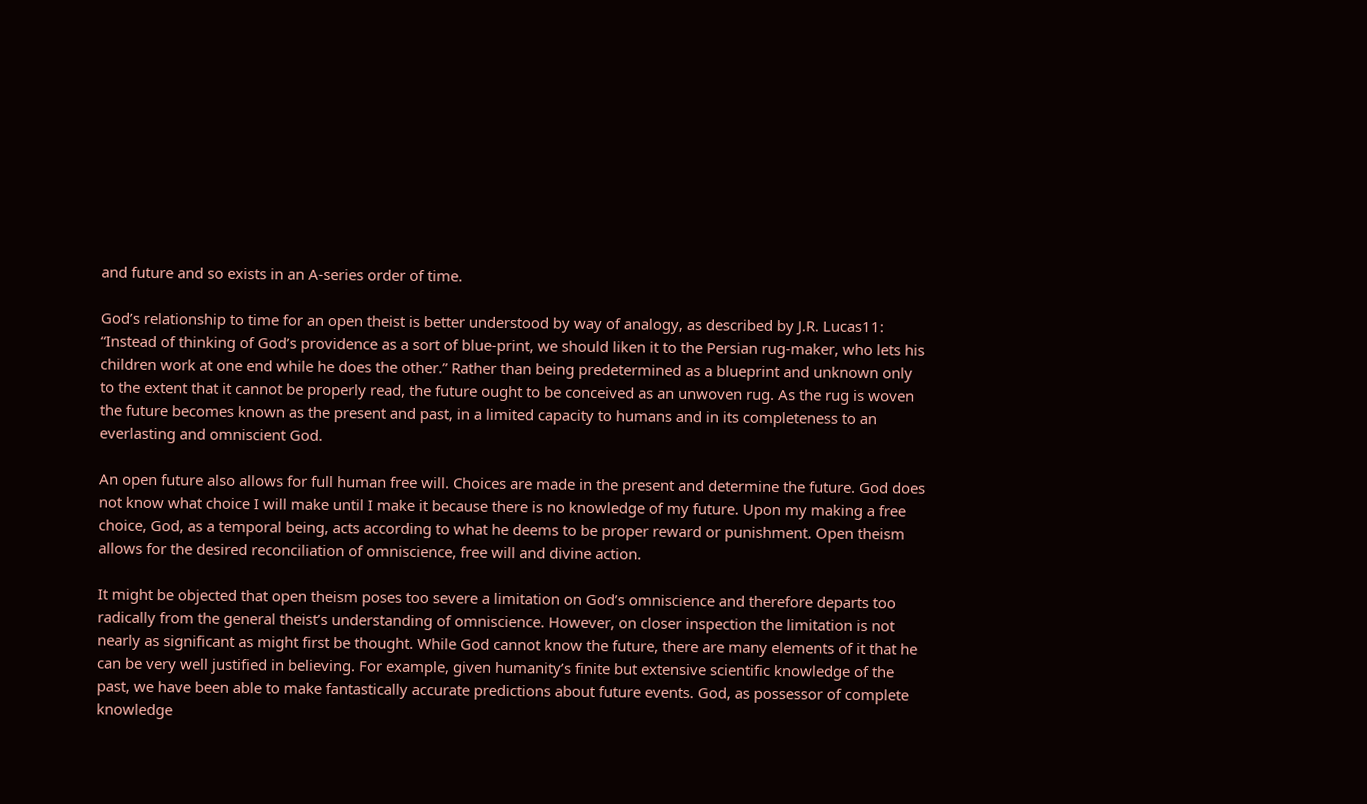and future and so exists in an A-series order of time.

God’s relationship to time for an open theist is better understood by way of analogy, as described by J.R. Lucas11: “Instead of thinking of God’s providence as a sort of blue-print, we should liken it to the Persian rug-maker, who lets his children work at one end while he does the other.” Rather than being predetermined as a blueprint and unknown only to the extent that it cannot be properly read, the future ought to be conceived as an unwoven rug. As the rug is woven the future becomes known as the present and past, in a limited capacity to humans and in its completeness to an everlasting and omniscient God.

An open future also allows for full human free will. Choices are made in the present and determine the future. God does not know what choice I will make until I make it because there is no knowledge of my future. Upon my making a free choice, God, as a temporal being, acts according to what he deems to be proper reward or punishment. Open theism allows for the desired reconciliation of omniscience, free will and divine action.

It might be objected that open theism poses too severe a limitation on God’s omniscience and therefore departs too radically from the general theist’s understanding of omniscience. However, on closer inspection the limitation is not nearly as significant as might first be thought. While God cannot know the future, there are many elements of it that he can be very well justified in believing. For example, given humanity’s finite but extensive scientific knowledge of the past, we have been able to make fantastically accurate predictions about future events. God, as possessor of complete knowledge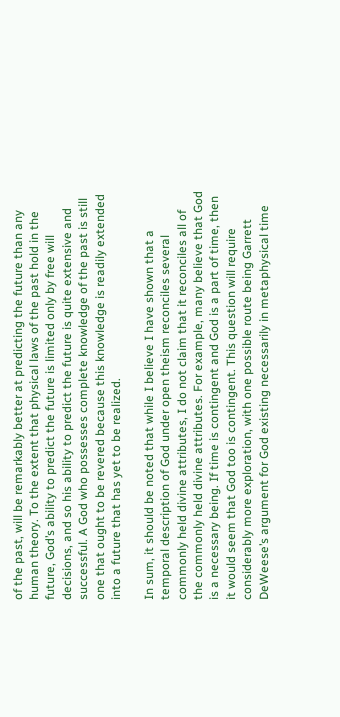of the past, will be remarkably better at predicting the future than any human theory. To the extent that physical laws of the past hold in the future, God’s ability to predict the future is limited only by free will decisions, and so his ability to predict the future is quite extensive and successful. A God who possesses complete knowledge of the past is still one that ought to be revered because this knowledge is readily extended into a future that has yet to be realized.

In sum, it should be noted that while I believe I have shown that a temporal description of God under open theism reconciles several commonly held divine attributes, I do not claim that it reconciles all of the commonly held divine attributes. For example, many believe that God is a necessary being. If time is contingent and God is a part of time, then it would seem that God too is contingent. This question will require considerably more exploration, with one possible route being Garrett DeWeese’s argument for God existing necessarily in metaphysical time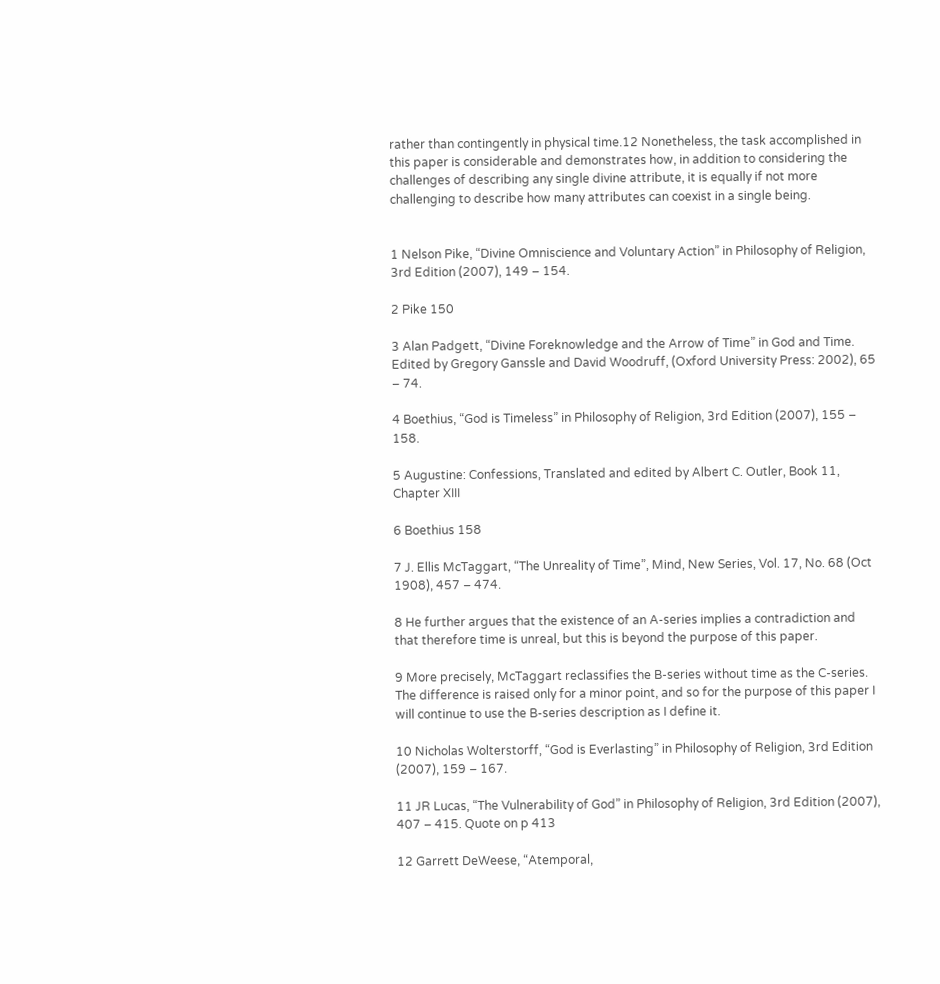rather than contingently in physical time.12 Nonetheless, the task accomplished in this paper is considerable and demonstrates how, in addition to considering the challenges of describing any single divine attribute, it is equally if not more challenging to describe how many attributes can coexist in a single being.


1 Nelson Pike, “Divine Omniscience and Voluntary Action” in Philosophy of Religion, 3rd Edition (2007), 149 – 154.

2 Pike 150

3 Alan Padgett, “Divine Foreknowledge and the Arrow of Time” in God and Time. Edited by Gregory Ganssle and David Woodruff, (Oxford University Press: 2002), 65 – 74.

4 Boethius, “God is Timeless” in Philosophy of Religion, 3rd Edition (2007), 155 – 158.

5 Augustine: Confessions, Translated and edited by Albert C. Outler, Book 11, Chapter XIII

6 Boethius 158

7 J. Ellis McTaggart, “The Unreality of Time”, Mind, New Series, Vol. 17, No. 68 (Oct 1908), 457 – 474.

8 He further argues that the existence of an A-series implies a contradiction and that therefore time is unreal, but this is beyond the purpose of this paper.

9 More precisely, McTaggart reclassifies the B-series without time as the C-series. The difference is raised only for a minor point, and so for the purpose of this paper I will continue to use the B-series description as I define it.

10 Nicholas Wolterstorff, “God is Everlasting” in Philosophy of Religion, 3rd Edition (2007), 159 – 167.

11 JR Lucas, “The Vulnerability of God” in Philosophy of Religion, 3rd Edition (2007), 407 – 415. Quote on p 413

12 Garrett DeWeese, “Atemporal,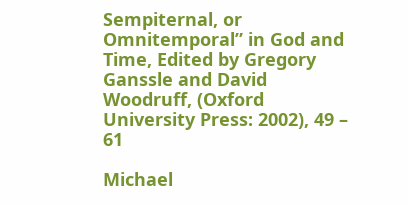Sempiternal, or Omnitemporal” in God and Time, Edited by Gregory Ganssle and David Woodruff, (Oxford University Press: 2002), 49 – 61

Michael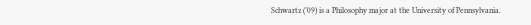Schwartz (’09) is a Philosophy major at the University of Pennsylvania.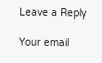Leave a Reply

Your email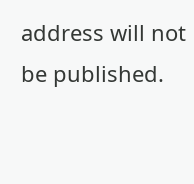address will not be published.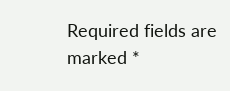Required fields are marked *